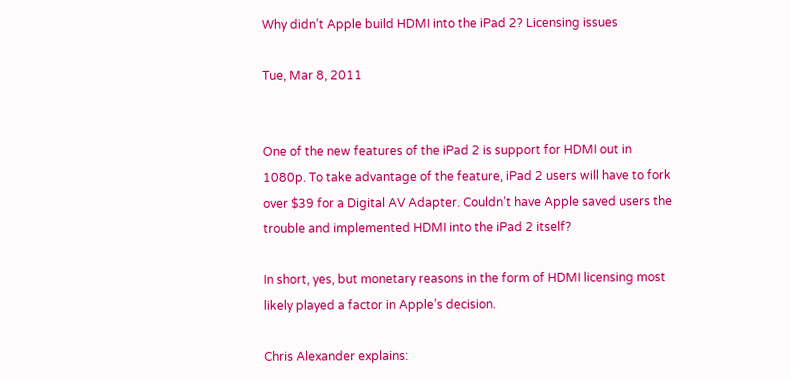Why didn’t Apple build HDMI into the iPad 2? Licensing issues

Tue, Mar 8, 2011


One of the new features of the iPad 2 is support for HDMI out in 1080p. To take advantage of the feature, iPad 2 users will have to fork over $39 for a Digital AV Adapter. Couldn’t have Apple saved users the trouble and implemented HDMI into the iPad 2 itself?

In short, yes, but monetary reasons in the form of HDMI licensing most likely played a factor in Apple’s decision.

Chris Alexander explains: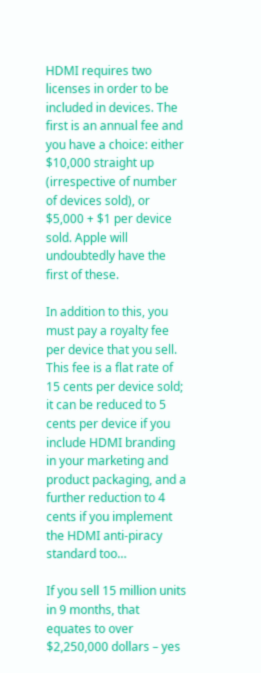HDMI requires two licenses in order to be included in devices. The first is an annual fee and you have a choice: either $10,000 straight up (irrespective of number of devices sold), or $5,000 + $1 per device sold. Apple will undoubtedly have the first of these.

In addition to this, you must pay a royalty fee per device that you sell. This fee is a flat rate of 15 cents per device sold; it can be reduced to 5 cents per device if you include HDMI branding in your marketing and product packaging, and a further reduction to 4 cents if you implement the HDMI anti-piracy standard too…

If you sell 15 million units in 9 months, that equates to over $2,250,000 dollars – yes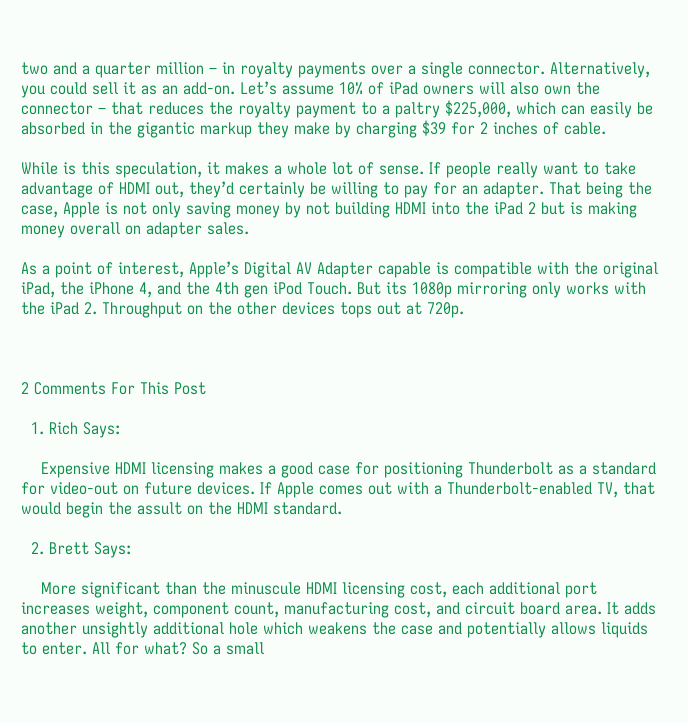two and a quarter million – in royalty payments over a single connector. Alternatively, you could sell it as an add-on. Let’s assume 10% of iPad owners will also own the connector – that reduces the royalty payment to a paltry $225,000, which can easily be absorbed in the gigantic markup they make by charging $39 for 2 inches of cable.

While is this speculation, it makes a whole lot of sense. If people really want to take advantage of HDMI out, they’d certainly be willing to pay for an adapter. That being the case, Apple is not only saving money by not building HDMI into the iPad 2 but is making money overall on adapter sales.

As a point of interest, Apple’s Digital AV Adapter capable is compatible with the original iPad, the iPhone 4, and the 4th gen iPod Touch. But its 1080p mirroring only works with the iPad 2. Throughput on the other devices tops out at 720p.



2 Comments For This Post

  1. Rich Says:

    Expensive HDMI licensing makes a good case for positioning Thunderbolt as a standard for video-out on future devices. If Apple comes out with a Thunderbolt-enabled TV, that would begin the assult on the HDMI standard.

  2. Brett Says:

    More significant than the minuscule HDMI licensing cost, each additional port increases weight, component count, manufacturing cost, and circuit board area. It adds another unsightly additional hole which weakens the case and potentially allows liquids to enter. All for what? So a small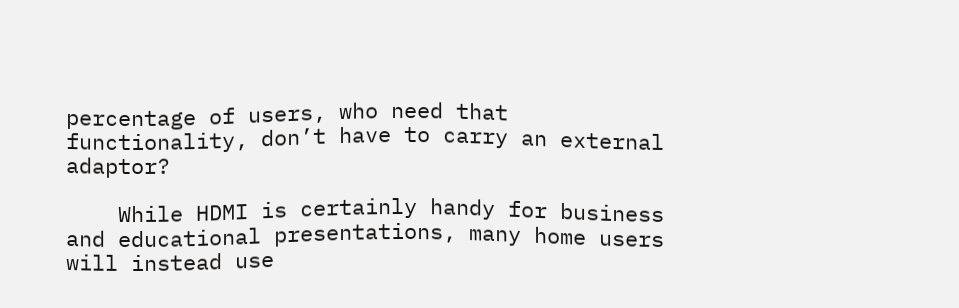percentage of users, who need that functionality, don’t have to carry an external adaptor?

    While HDMI is certainly handy for business and educational presentations, many home users will instead use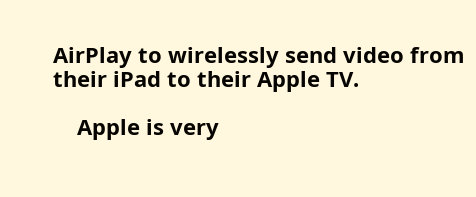AirPlay to wirelessly send video from their iPad to their Apple TV.

    Apple is very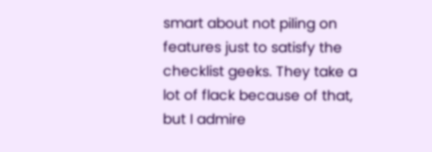smart about not piling on features just to satisfy the checklist geeks. They take a lot of flack because of that, but I admire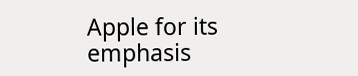Apple for its emphasis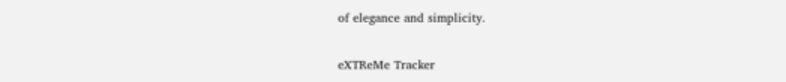of elegance and simplicity.

eXTReMe Tracker